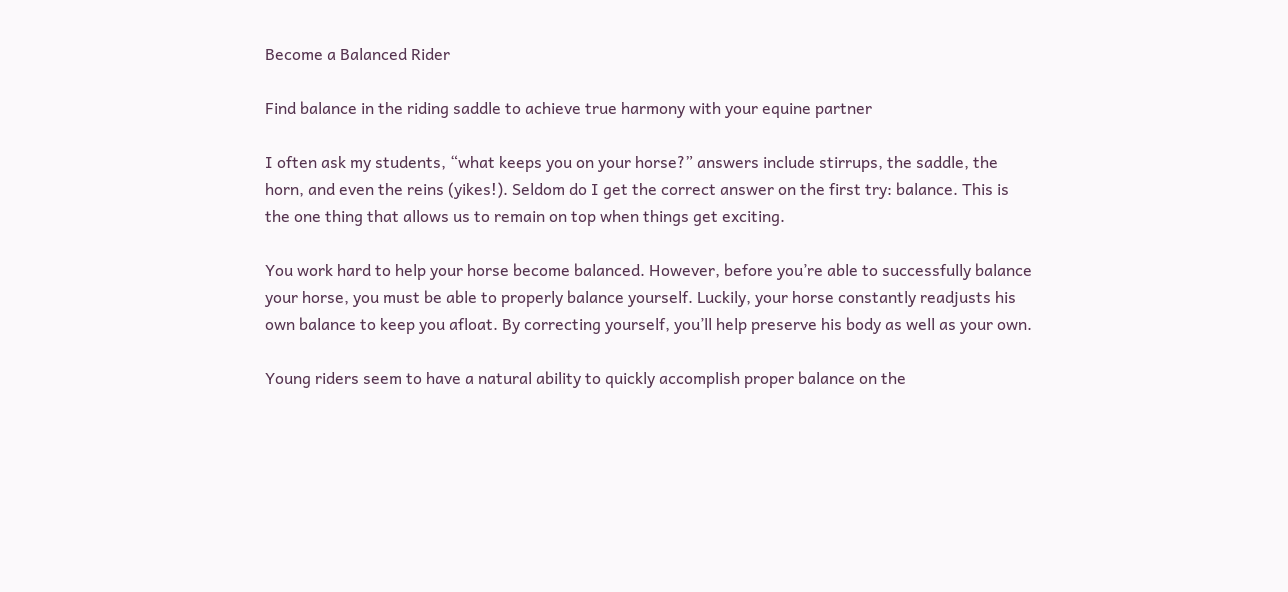Become a Balanced Rider

Find balance in the riding saddle to achieve true harmony with your equine partner

I often ask my students, “what keeps you on your horse?” answers include stirrups, the saddle, the horn, and even the reins (yikes!). Seldom do I get the correct answer on the first try: balance. This is the one thing that allows us to remain on top when things get exciting.

You work hard to help your horse become balanced. However, before you’re able to successfully balance your horse, you must be able to properly balance yourself. Luckily, your horse constantly readjusts his own balance to keep you afloat. By correcting yourself, you’ll help preserve his body as well as your own.

Young riders seem to have a natural ability to quickly accomplish proper balance on the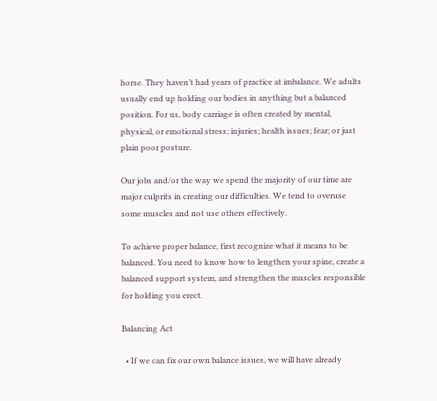horse. They haven’t had years of practice at imbalance. We adults usually end up holding our bodies in anything but a balanced position. For us, body carriage is often created by mental, physical, or emotional stress; injuries; health issues; fear; or just plain poor posture.

Our jobs and/or the way we spend the majority of our time are major culprits in creating our difficulties. We tend to overuse some muscles and not use others effectively.

To achieve proper balance, first recognize what it means to be balanced. You need to know how to lengthen your spine, create a balanced support system, and strengthen the muscles responsible for holding you erect.

Balancing Act

  • If we can fix our own balance issues, we will have already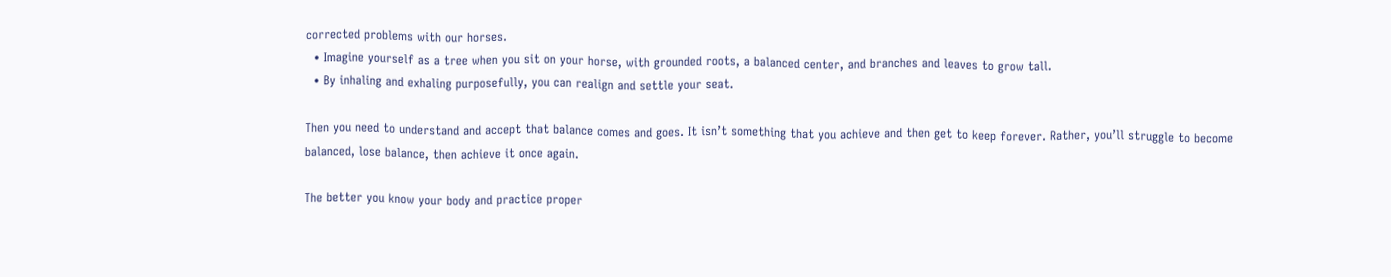corrected problems with our horses.
  • Imagine yourself as a tree when you sit on your horse, with grounded roots, a balanced center, and branches and leaves to grow tall.
  • By inhaling and exhaling purposefully, you can realign and settle your seat.

Then you need to understand and accept that balance comes and goes. It isn’t something that you achieve and then get to keep forever. Rather, you’ll struggle to become balanced, lose balance, then achieve it once again.

The better you know your body and practice proper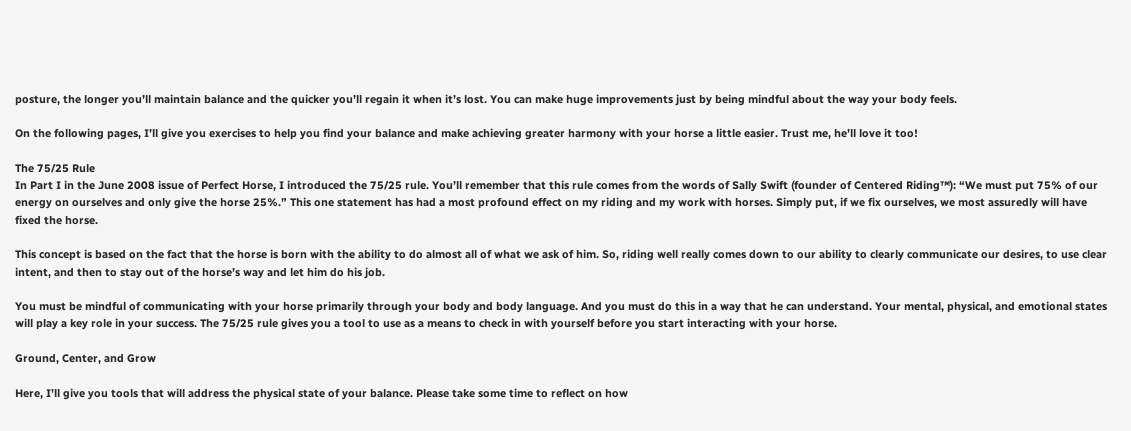posture, the longer you’ll maintain balance and the quicker you’ll regain it when it’s lost. You can make huge improvements just by being mindful about the way your body feels.

On the following pages, I’ll give you exercises to help you find your balance and make achieving greater harmony with your horse a little easier. Trust me, he’ll love it too!

The 75/25 Rule
In Part I in the June 2008 issue of Perfect Horse, I introduced the 75/25 rule. You’ll remember that this rule comes from the words of Sally Swift (founder of Centered Riding™): “We must put 75% of our energy on ourselves and only give the horse 25%.” This one statement has had a most profound effect on my riding and my work with horses. Simply put, if we fix ourselves, we most assuredly will have fixed the horse.

This concept is based on the fact that the horse is born with the ability to do almost all of what we ask of him. So, riding well really comes down to our ability to clearly communicate our desires, to use clear intent, and then to stay out of the horse’s way and let him do his job.

You must be mindful of communicating with your horse primarily through your body and body language. And you must do this in a way that he can understand. Your mental, physical, and emotional states will play a key role in your success. The 75/25 rule gives you a tool to use as a means to check in with yourself before you start interacting with your horse.

Ground, Center, and Grow

Here, I’ll give you tools that will address the physical state of your balance. Please take some time to reflect on how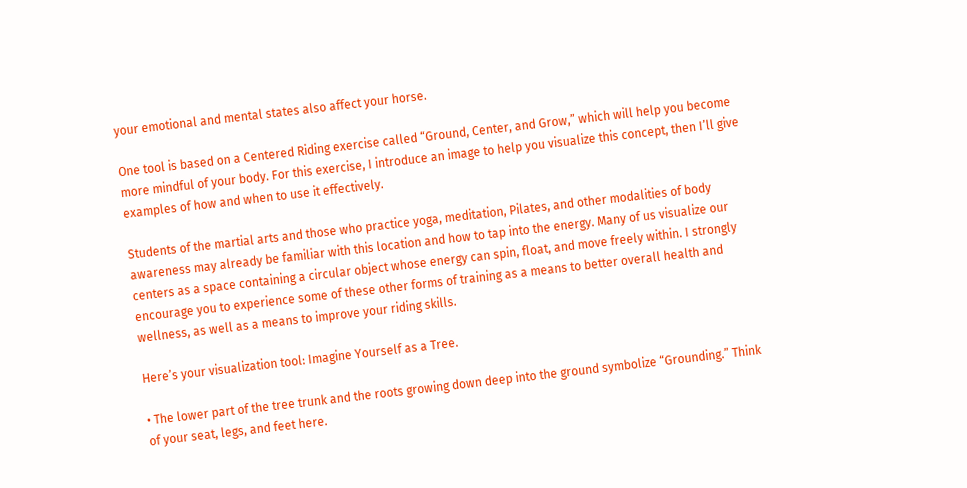your emotional and mental states also affect your horse.

One tool is based on a Centered Riding exercise called “Ground, Center, and Grow,” which will help you become more mindful of your body. For this exercise, I introduce an image to help you visualize this concept, then I’ll give examples of how and when to use it effectively.

Students of the martial arts and those who practice yoga, meditation, Pilates, and other modalities of body awareness may already be familiar with this location and how to tap into the energy. Many of us visualize our centers as a space containing a circular object whose energy can spin, float, and move freely within. I strongly encourage you to experience some of these other forms of training as a means to better overall health and wellness, as well as a means to improve your riding skills.

Here’s your visualization tool: Imagine Yourself as a Tree.

• The lower part of the tree trunk and the roots growing down deep into the ground symbolize “Grounding.” Think of your seat, legs, and feet here.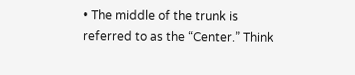• The middle of the trunk is referred to as the “Center.” Think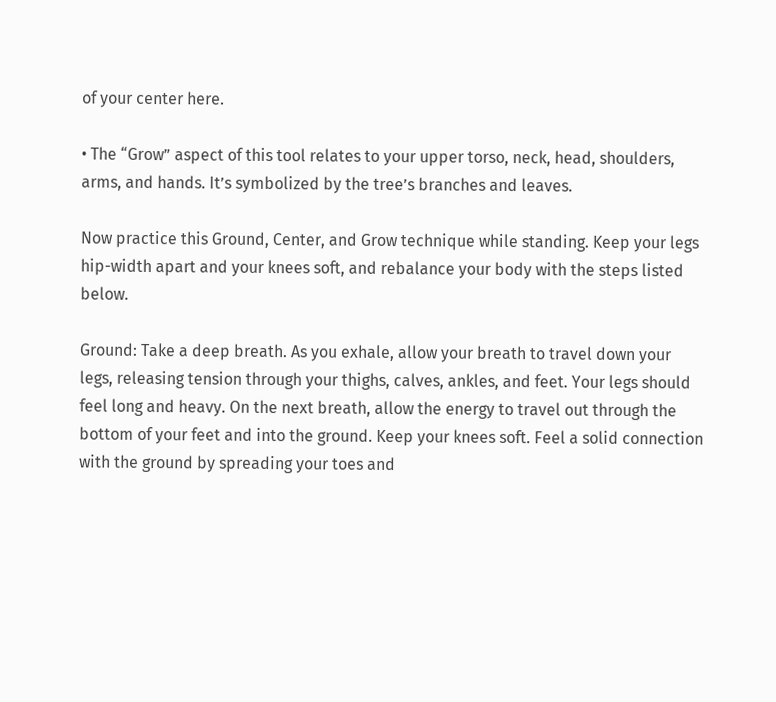of your center here.

• The “Grow” aspect of this tool relates to your upper torso, neck, head, shoulders, arms, and hands. It’s symbolized by the tree’s branches and leaves.

Now practice this Ground, Center, and Grow technique while standing. Keep your legs hip-width apart and your knees soft, and rebalance your body with the steps listed below.

Ground: Take a deep breath. As you exhale, allow your breath to travel down your legs, releasing tension through your thighs, calves, ankles, and feet. Your legs should feel long and heavy. On the next breath, allow the energy to travel out through the bottom of your feet and into the ground. Keep your knees soft. Feel a solid connection with the ground by spreading your toes and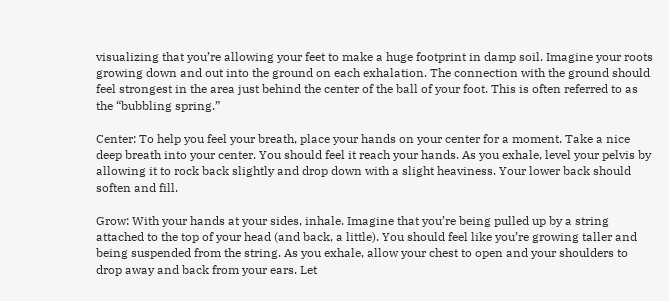visualizing that you’re allowing your feet to make a huge footprint in damp soil. Imagine your roots growing down and out into the ground on each exhalation. The connection with the ground should feel strongest in the area just behind the center of the ball of your foot. This is often referred to as the “bubbling spring.”

Center: To help you feel your breath, place your hands on your center for a moment. Take a nice deep breath into your center. You should feel it reach your hands. As you exhale, level your pelvis by allowing it to rock back slightly and drop down with a slight heaviness. Your lower back should soften and fill.

Grow: With your hands at your sides, inhale. Imagine that you’re being pulled up by a string attached to the top of your head (and back, a little). You should feel like you’re growing taller and being suspended from the string. As you exhale, allow your chest to open and your shoulders to drop away and back from your ears. Let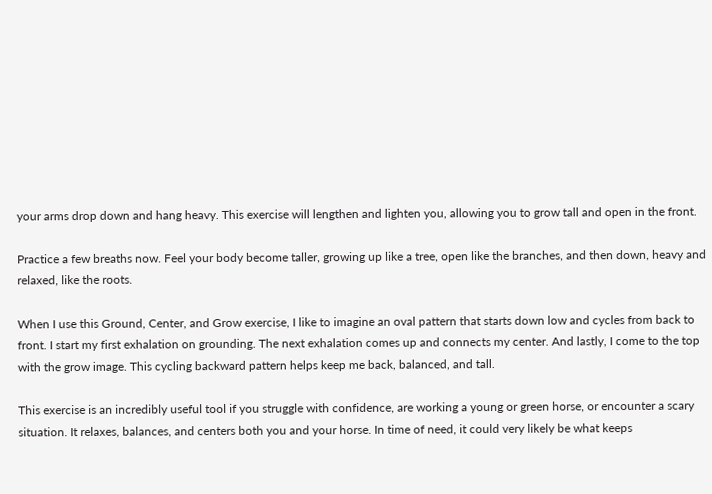your arms drop down and hang heavy. This exercise will lengthen and lighten you, allowing you to grow tall and open in the front.

Practice a few breaths now. Feel your body become taller, growing up like a tree, open like the branches, and then down, heavy and relaxed, like the roots.

When I use this Ground, Center, and Grow exercise, I like to imagine an oval pattern that starts down low and cycles from back to front. I start my first exhalation on grounding. The next exhalation comes up and connects my center. And lastly, I come to the top with the grow image. This cycling backward pattern helps keep me back, balanced, and tall.

This exercise is an incredibly useful tool if you struggle with confidence, are working a young or green horse, or encounter a scary situation. It relaxes, balances, and centers both you and your horse. In time of need, it could very likely be what keeps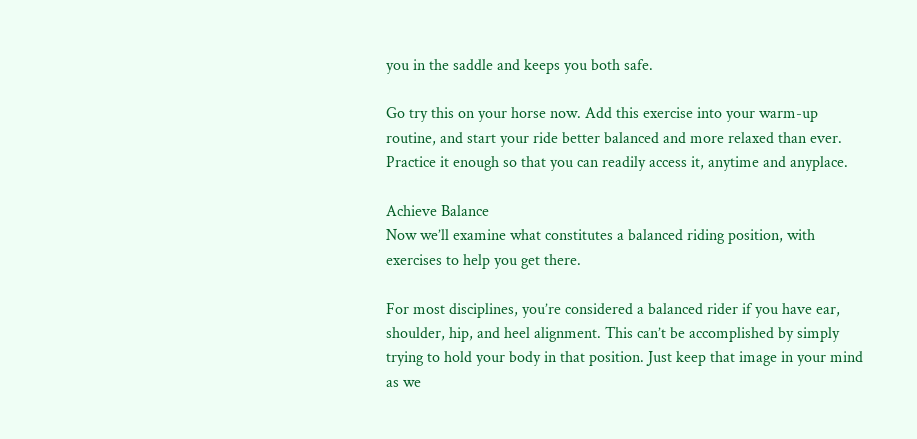you in the saddle and keeps you both safe.

Go try this on your horse now. Add this exercise into your warm-up routine, and start your ride better balanced and more relaxed than ever. Practice it enough so that you can readily access it, anytime and anyplace.

Achieve Balance
Now we’ll examine what constitutes a balanced riding position, with exercises to help you get there.

For most disciplines, you’re considered a balanced rider if you have ear, shoulder, hip, and heel alignment. This can’t be accomplished by simply trying to hold your body in that position. Just keep that image in your mind as we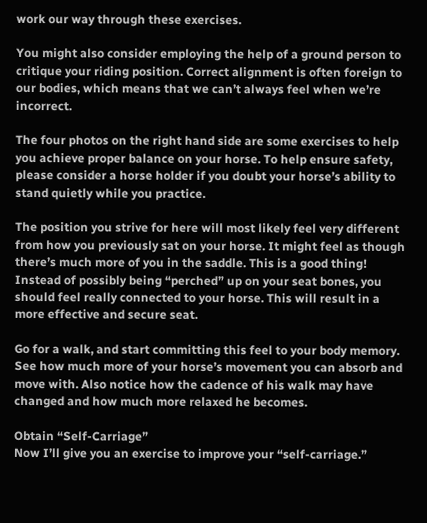work our way through these exercises.

You might also consider employing the help of a ground person to critique your riding position. Correct alignment is often foreign to our bodies, which means that we can’t always feel when we’re incorrect.

The four photos on the right hand side are some exercises to help you achieve proper balance on your horse. To help ensure safety, please consider a horse holder if you doubt your horse’s ability to stand quietly while you practice.

The position you strive for here will most likely feel very different from how you previously sat on your horse. It might feel as though there’s much more of you in the saddle. This is a good thing! Instead of possibly being “perched” up on your seat bones, you should feel really connected to your horse. This will result in a more effective and secure seat.

Go for a walk, and start committing this feel to your body memory. See how much more of your horse’s movement you can absorb and move with. Also notice how the cadence of his walk may have changed and how much more relaxed he becomes.

Obtain “Self-Carriage”
Now I’ll give you an exercise to improve your “self-carriage.”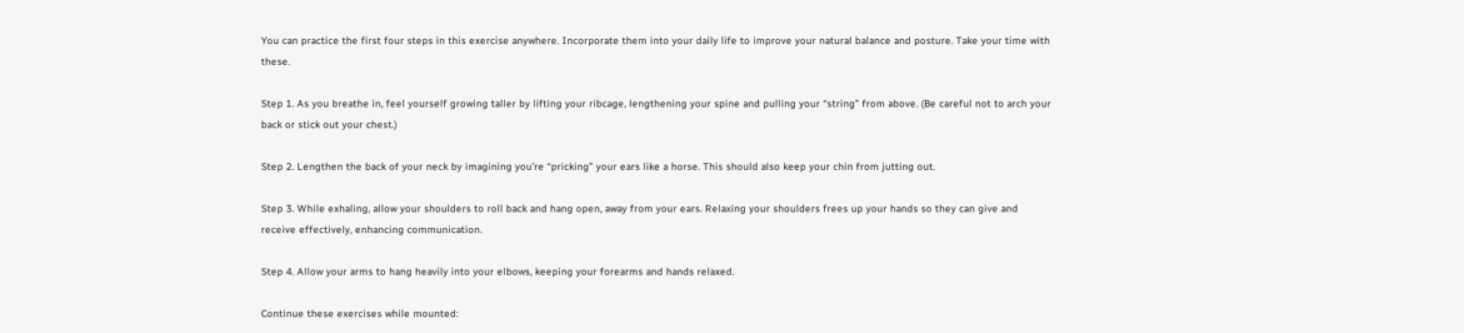You can practice the first four steps in this exercise anywhere. Incorporate them into your daily life to improve your natural balance and posture. Take your time with these.

Step 1. As you breathe in, feel yourself growing taller by lifting your ribcage, lengthening your spine and pulling your “string” from above. (Be careful not to arch your back or stick out your chest.)

Step 2. Lengthen the back of your neck by imagining you’re “pricking” your ears like a horse. This should also keep your chin from jutting out.

Step 3. While exhaling, allow your shoulders to roll back and hang open, away from your ears. Relaxing your shoulders frees up your hands so they can give and receive effectively, enhancing communication.

Step 4. Allow your arms to hang heavily into your elbows, keeping your forearms and hands relaxed.

Continue these exercises while mounted: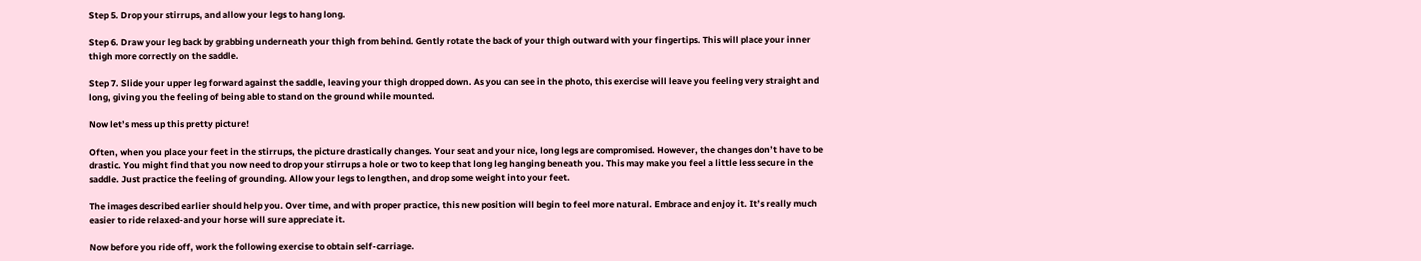Step 5. Drop your stirrups, and allow your legs to hang long.

Step 6. Draw your leg back by grabbing underneath your thigh from behind. Gently rotate the back of your thigh outward with your fingertips. This will place your inner thigh more correctly on the saddle.

Step 7. Slide your upper leg forward against the saddle, leaving your thigh dropped down. As you can see in the photo, this exercise will leave you feeling very straight and long, giving you the feeling of being able to stand on the ground while mounted.

Now let’s mess up this pretty picture!

Often, when you place your feet in the stirrups, the picture drastically changes. Your seat and your nice, long legs are compromised. However, the changes don’t have to be drastic. You might find that you now need to drop your stirrups a hole or two to keep that long leg hanging beneath you. This may make you feel a little less secure in the saddle. Just practice the feeling of grounding. Allow your legs to lengthen, and drop some weight into your feet.

The images described earlier should help you. Over time, and with proper practice, this new position will begin to feel more natural. Embrace and enjoy it. It’s really much easier to ride relaxed-and your horse will sure appreciate it.

Now before you ride off, work the following exercise to obtain self-carriage.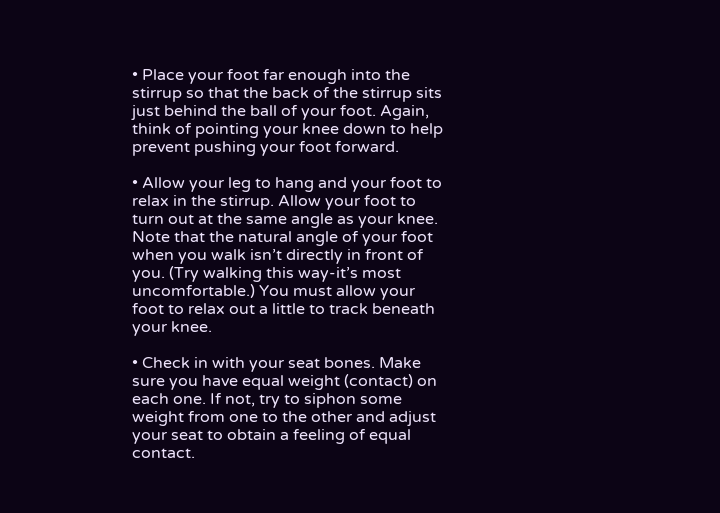• Place your foot far enough into the stirrup so that the back of the stirrup sits just behind the ball of your foot. Again, think of pointing your knee down to help prevent pushing your foot forward.

• Allow your leg to hang and your foot to relax in the stirrup. Allow your foot to turn out at the same angle as your knee. Note that the natural angle of your foot when you walk isn’t directly in front of you. (Try walking this way-it’s most uncomfortable.) You must allow your foot to relax out a little to track beneath your knee.

• Check in with your seat bones. Make sure you have equal weight (contact) on each one. If not, try to siphon some weight from one to the other and adjust your seat to obtain a feeling of equal contact.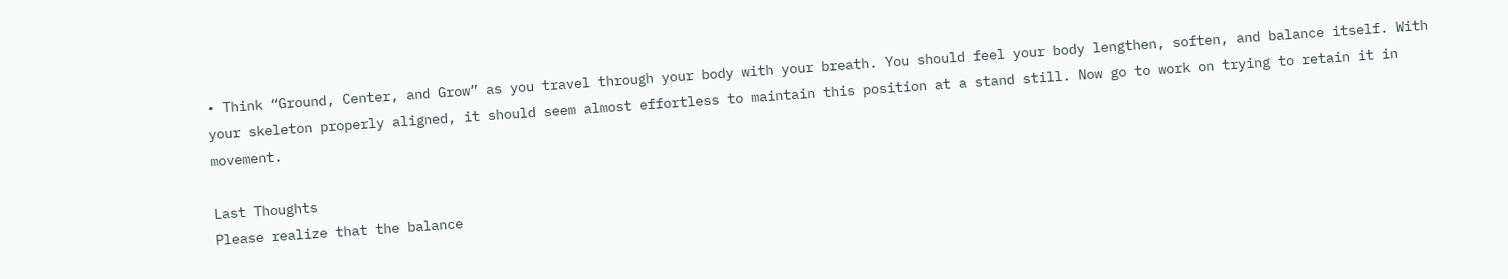• Think “Ground, Center, and Grow” as you travel through your body with your breath. You should feel your body lengthen, soften, and balance itself. With your skeleton properly aligned, it should seem almost effortless to maintain this position at a stand still. Now go to work on trying to retain it in movement.

Last Thoughts
Please realize that the balance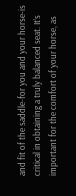and fit of the saddle-for you and your horse-is critical in obtaining a truly balanced seat. It’s important for the comfort of your horse, as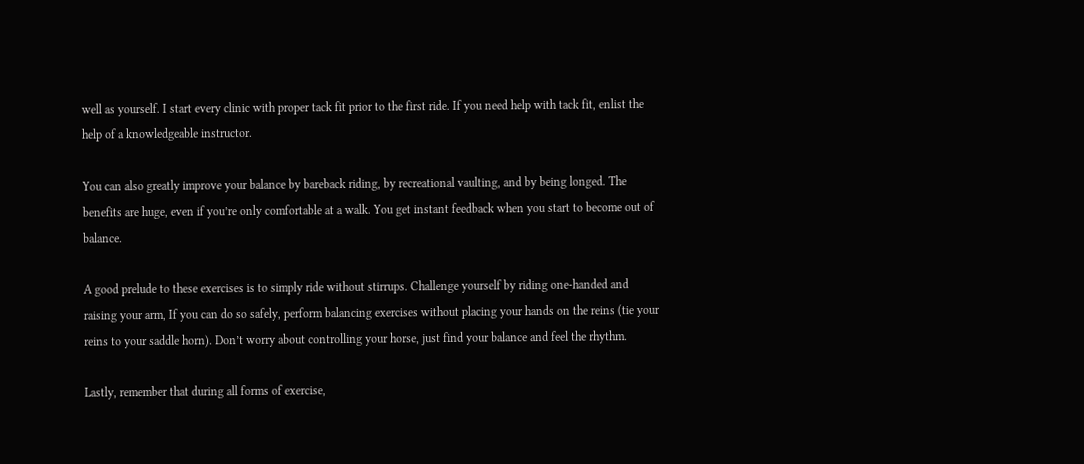well as yourself. I start every clinic with proper tack fit prior to the first ride. If you need help with tack fit, enlist the help of a knowledgeable instructor.

You can also greatly improve your balance by bareback riding, by recreational vaulting, and by being longed. The benefits are huge, even if you’re only comfortable at a walk. You get instant feedback when you start to become out of balance.

A good prelude to these exercises is to simply ride without stirrups. Challenge yourself by riding one-handed and raising your arm, If you can do so safely, perform balancing exercises without placing your hands on the reins (tie your reins to your saddle horn). Don’t worry about controlling your horse, just find your balance and feel the rhythm.

Lastly, remember that during all forms of exercise,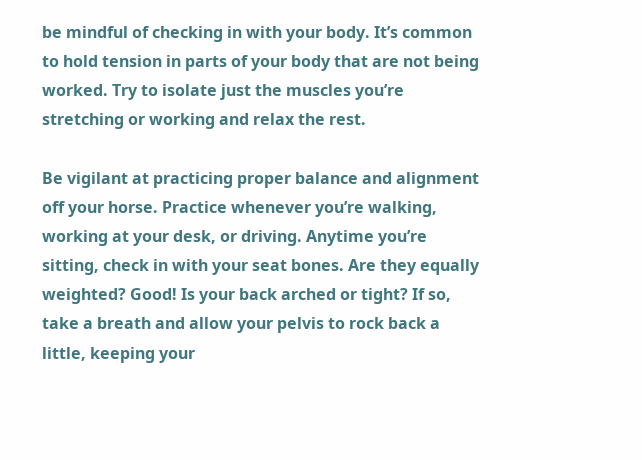be mindful of checking in with your body. It’s common to hold tension in parts of your body that are not being worked. Try to isolate just the muscles you’re stretching or working and relax the rest.

Be vigilant at practicing proper balance and alignment off your horse. Practice whenever you’re walking, working at your desk, or driving. Anytime you’re sitting, check in with your seat bones. Are they equally weighted? Good! Is your back arched or tight? If so, take a breath and allow your pelvis to rock back a little, keeping your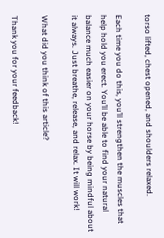torso lifted, chest opened, and shoulders relaxed.

Each time you do this, you’ll strengthen the muscles that help hold you erect. You’ll be able to find your natural balance much easier on your horse by being mindful about it always. Just breathe, release, and relax. It will work!

What did you think of this article?

Thank you for your feedback!